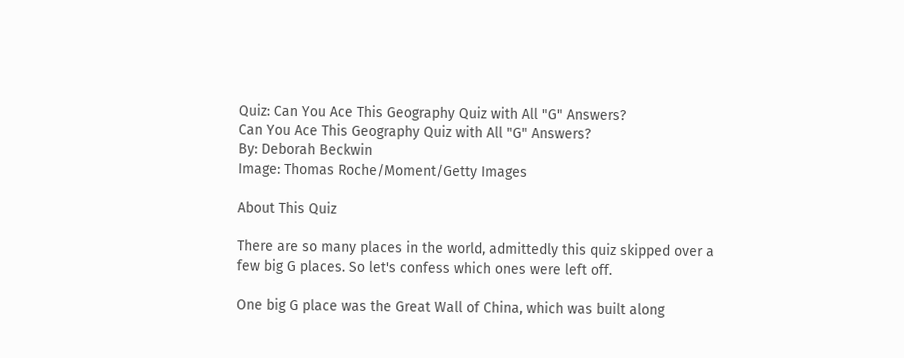Quiz: Can You Ace This Geography Quiz with All "G" Answers?
Can You Ace This Geography Quiz with All "G" Answers?
By: Deborah Beckwin
Image: Thomas Roche/Moment/Getty Images

About This Quiz

There are so many places in the world, admittedly this quiz skipped over a few big G places. So let's confess which ones were left off.

One big G place was the Great Wall of China, which was built along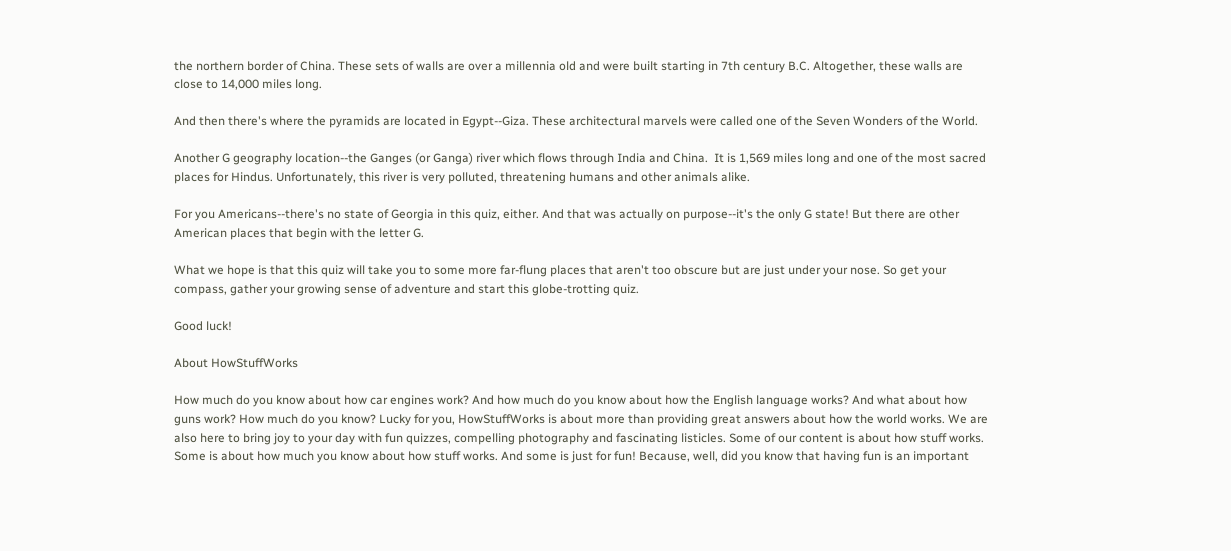the northern border of China. These sets of walls are over a millennia old and were built starting in 7th century B.C. Altogether, these walls are close to 14,000 miles long.

And then there's where the pyramids are located in Egypt--Giza. These architectural marvels were called one of the Seven Wonders of the World.

Another G geography location--the Ganges (or Ganga) river which flows through India and China.  It is 1,569 miles long and one of the most sacred places for Hindus. Unfortunately, this river is very polluted, threatening humans and other animals alike.

For you Americans--there's no state of Georgia in this quiz, either. And that was actually on purpose--it's the only G state! But there are other American places that begin with the letter G.

What we hope is that this quiz will take you to some more far-flung places that aren't too obscure but are just under your nose. So get your compass, gather your growing sense of adventure and start this globe-trotting quiz.

Good luck!

About HowStuffWorks

How much do you know about how car engines work? And how much do you know about how the English language works? And what about how guns work? How much do you know? Lucky for you, HowStuffWorks is about more than providing great answers about how the world works. We are also here to bring joy to your day with fun quizzes, compelling photography and fascinating listicles. Some of our content is about how stuff works. Some is about how much you know about how stuff works. And some is just for fun! Because, well, did you know that having fun is an important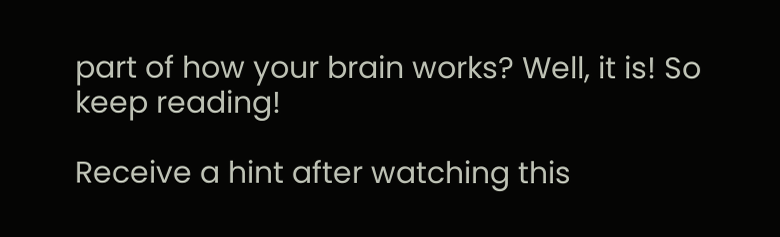part of how your brain works? Well, it is! So keep reading!

Receive a hint after watching this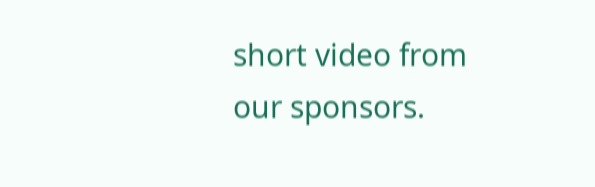short video from our sponsors.